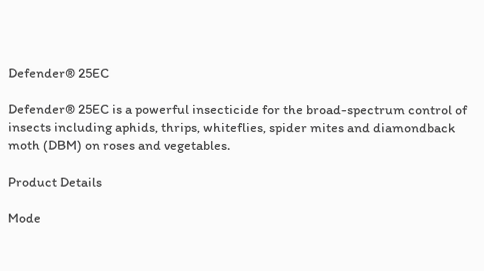Defender® 25EC

Defender® 25EC is a powerful insecticide for the broad-spectrum control of insects including aphids, thrips, whiteflies, spider mites and diamondback moth (DBM) on roses and vegetables.

Product Details

Mode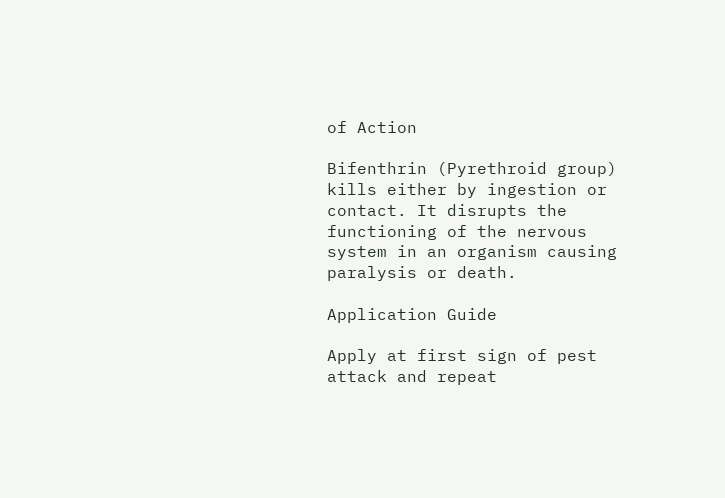of Action

Bifenthrin (Pyrethroid group) kills either by ingestion or contact. It disrupts the functioning of the nervous system in an organism causing paralysis or death.

Application Guide

Apply at first sign of pest attack and repeat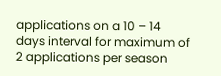applications on a 10 – 14 days interval for maximum of 2 applications per season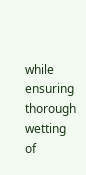while ensuring thorough wetting of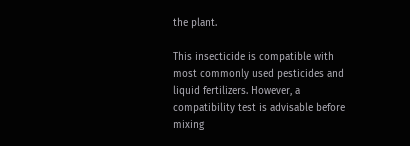the plant.

This insecticide is compatible with most commonly used pesticides and liquid fertilizers. However, a compatibility test is advisable before mixing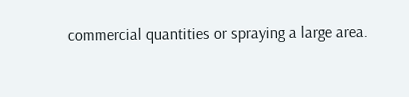commercial quantities or spraying a large area.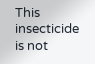This insecticide is not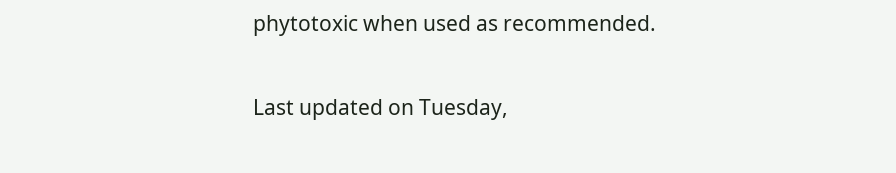phytotoxic when used as recommended.

Last updated on Tuesday,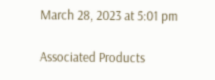March 28, 2023 at 5:01 pm

Associated Products